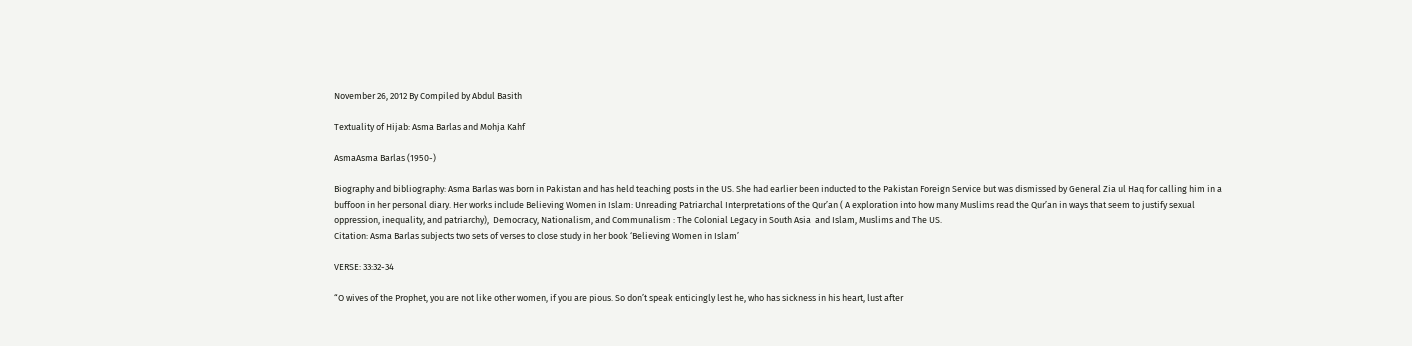November 26, 2012 By Compiled by Abdul Basith

Textuality of Hijab: Asma Barlas and Mohja Kahf

AsmaAsma Barlas (1950-)

Biography and bibliography: Asma Barlas was born in Pakistan and has held teaching posts in the US. She had earlier been inducted to the Pakistan Foreign Service but was dismissed by General Zia ul Haq for calling him in a buffoon in her personal diary. Her works include Believing Women in Islam: Unreading Patriarchal Interpretations of the Qur’an ( A exploration into how many Muslims read the Qur’an in ways that seem to justify sexual oppression, inequality, and patriarchy),  Democracy, Nationalism, and Communalism : The Colonial Legacy in South Asia  and Islam, Muslims and The US.
Citation: Asma Barlas subjects two sets of verses to close study in her book ‘Believing Women in Islam’

VERSE: 33:32-34

“O wives of the Prophet, you are not like other women, if you are pious. So don’t speak enticingly lest he, who has sickness in his heart, lust after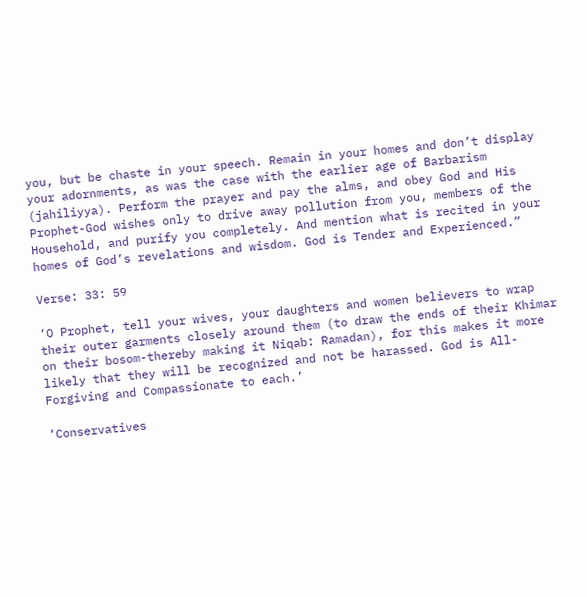you, but be chaste in your speech. Remain in your homes and don’t display your adornments, as was the case with the earlier age of Barbarism (jahiliyya). Perform the prayer and pay the alms, and obey God and His Prophet-God wishes only to drive away pollution from you, members of the Household, and purify you completely. And mention what is recited in your homes of God’s revelations and wisdom. God is Tender and Experienced.”

Verse: 33: 59

‘O Prophet, tell your wives, your daughters and women believers to wrap their outer garments closely around them (to draw the ends of their Khimar on their bosom-thereby making it Niqab: Ramadan), for this makes it more likely that they will be recognized and not be harassed. God is All-Forgiving and Compassionate to each.’

‘Conservatives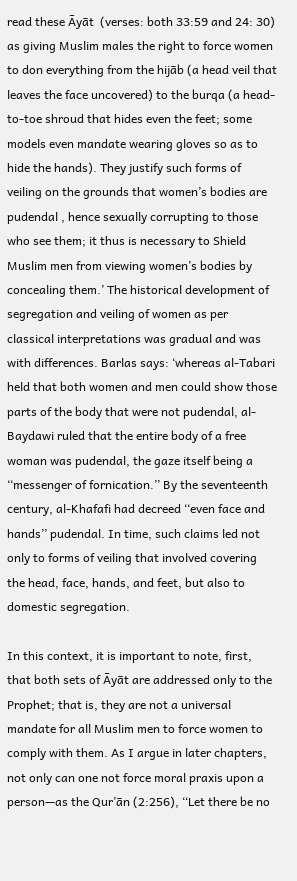read these Āyāt  (verses: both 33:59 and 24: 30) as giving Muslim males the right to force women to don everything from the hijāb (a head veil that leaves the face uncovered) to the burqa (a head-to-toe shroud that hides even the feet; some models even mandate wearing gloves so as to hide the hands). They justify such forms of veiling on the grounds that women’s bodies are pudendal , hence sexually corrupting to those who see them; it thus is necessary to Shield Muslim men from viewing women’s bodies by concealing them.’ The historical development of segregation and veiling of women as per classical interpretations was gradual and was with differences. Barlas says: ‘whereas al-Tabari held that both women and men could show those parts of the body that were not pudendal, al-Baydawi ruled that the entire body of a free woman was pudendal, the gaze itself being a ‘‘messenger of fornication.’’ By the seventeenth century, al-Khafafi had decreed ‘‘even face and hands’’ pudendal. In time, such claims led not only to forms of veiling that involved covering the head, face, hands, and feet, but also to domestic segregation.

In this context, it is important to note, first, that both sets of Āyāt are addressed only to the Prophet; that is, they are not a universal mandate for all Muslim men to force women to comply with them. As I argue in later chapters, not only can one not force moral praxis upon a person—as the Qur’ān (2:256), ‘‘Let there be no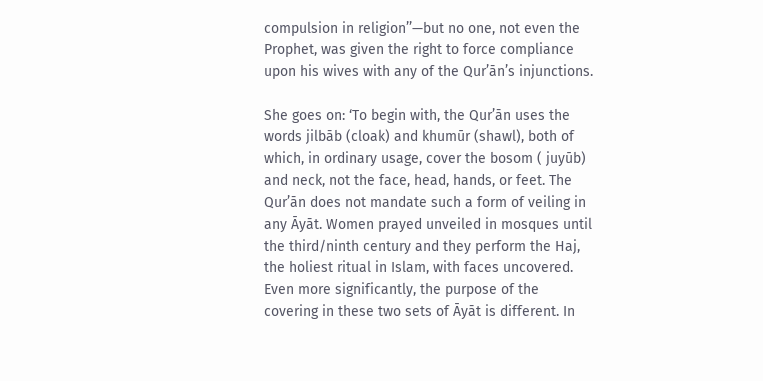compulsion in religion’’—but no one, not even the Prophet, was given the right to force compliance upon his wives with any of the Qur’ān’s injunctions.

She goes on: ‘To begin with, the Qur’ān uses the words jilbāb (cloak) and khumūr (shawl), both of which, in ordinary usage, cover the bosom ( juyūb) and neck, not the face, head, hands, or feet. The Qur’ān does not mandate such a form of veiling in any Āyāt. Women prayed unveiled in mosques until the third/ninth century and they perform the Haj, the holiest ritual in Islam, with faces uncovered. Even more significantly, the purpose of the covering in these two sets of Āyāt is different. In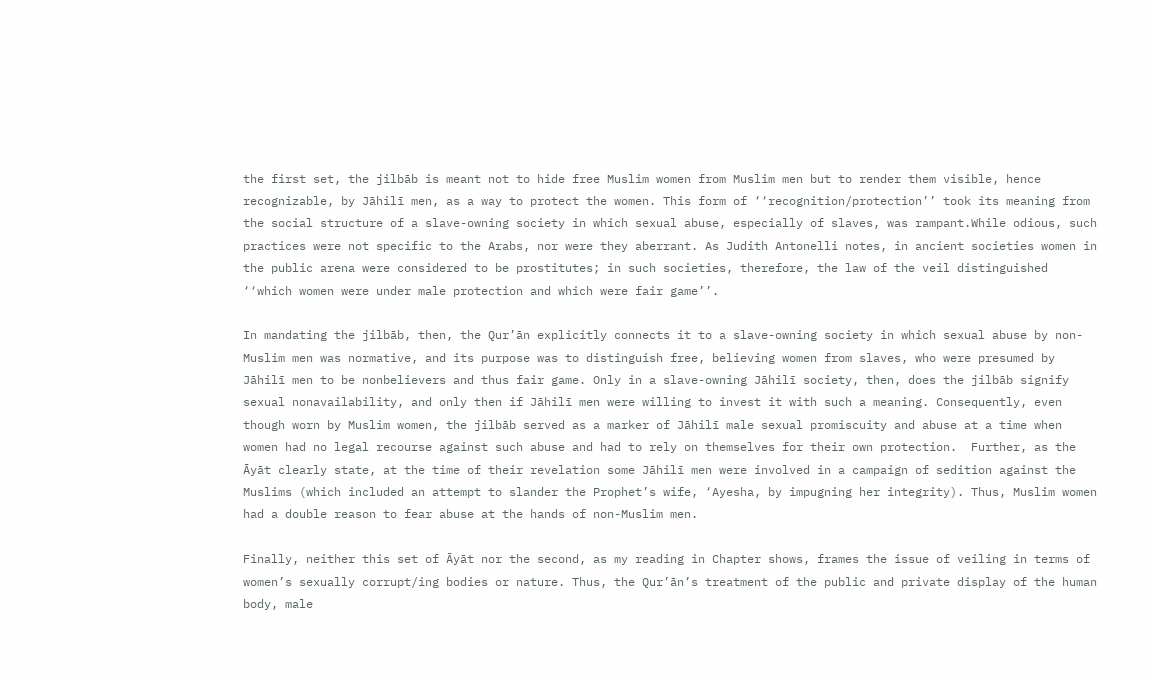the first set, the jilbāb is meant not to hide free Muslim women from Muslim men but to render them visible, hence recognizable, by Jāhilī men, as a way to protect the women. This form of ‘‘recognition/protection’’ took its meaning from the social structure of a slave-owning society in which sexual abuse, especially of slaves, was rampant.While odious, such practices were not specific to the Arabs, nor were they aberrant. As Judith Antonelli notes, in ancient societies women in the public arena were considered to be prostitutes; in such societies, therefore, the law of the veil distinguished ‘‘which women were under male protection and which were fair game’’.

In mandating the jilbāb, then, the Qur’ān explicitly connects it to a slave-owning society in which sexual abuse by non-Muslim men was normative, and its purpose was to distinguish free, believing women from slaves, who were presumed by Jāhilī men to be nonbelievers and thus fair game. Only in a slave-owning Jāhilī society, then, does the jilbāb signify sexual nonavailability, and only then if Jāhilī men were willing to invest it with such a meaning. Consequently, even though worn by Muslim women, the jilbāb served as a marker of Jāhilī male sexual promiscuity and abuse at a time when women had no legal recourse against such abuse and had to rely on themselves for their own protection.  Further, as the Āyāt clearly state, at the time of their revelation some Jāhilī men were involved in a campaign of sedition against the Muslims (which included an attempt to slander the Prophet’s wife, ‘Ayesha, by impugning her integrity). Thus, Muslim women had a double reason to fear abuse at the hands of non-Muslim men.

Finally, neither this set of Āyāt nor the second, as my reading in Chapter shows, frames the issue of veiling in terms of women’s sexually corrupt/ing bodies or nature. Thus, the Qur’ān’s treatment of the public and private display of the human body, male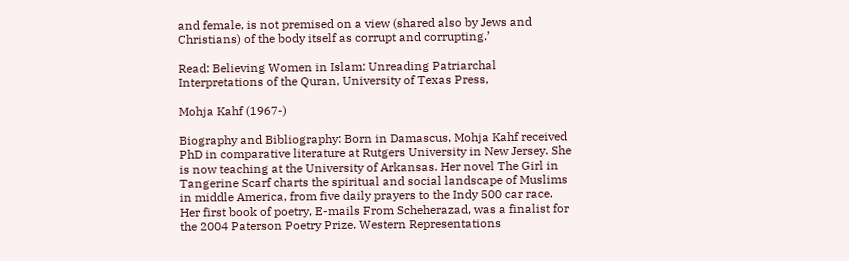and female, is not premised on a view (shared also by Jews and Christians) of the body itself as corrupt and corrupting.’

Read: Believing Women in Islam: Unreading Patriarchal Interpretations of the Quran, University of Texas Press,

Mohja Kahf (1967-)

Biography and Bibliography: Born in Damascus, Mohja Kahf received PhD in comparative literature at Rutgers University in New Jersey. She is now teaching at the University of Arkansas. Her novel The Girl in Tangerine Scarf charts the spiritual and social landscape of Muslims in middle America, from five daily prayers to the Indy 500 car race. Her first book of poetry, E-mails From Scheherazad, was a finalist for the 2004 Paterson Poetry Prize. Western Representations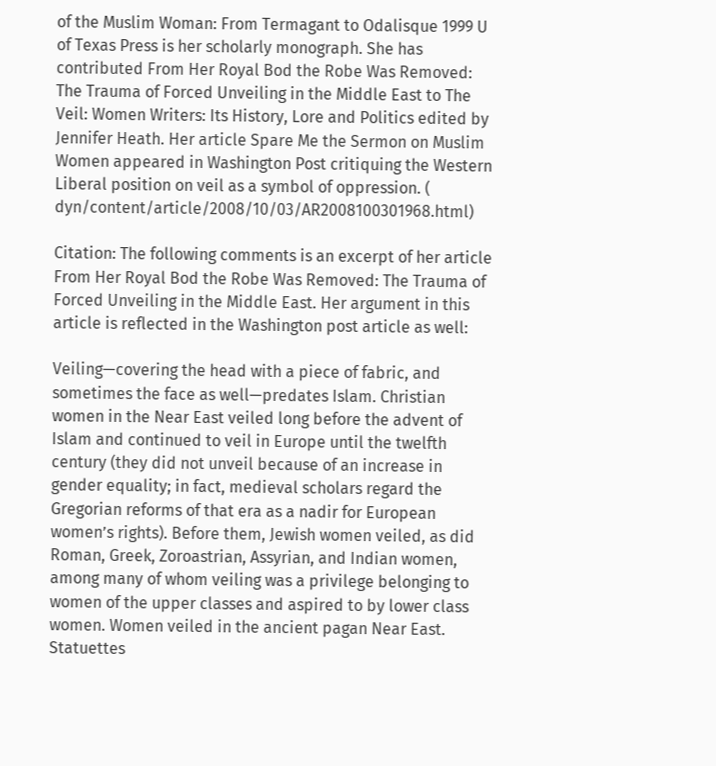of the Muslim Woman: From Termagant to Odalisque 1999 U of Texas Press is her scholarly monograph. She has contributed From Her Royal Bod the Robe Was Removed: The Trauma of Forced Unveiling in the Middle East to The Veil: Women Writers: Its History, Lore and Politics edited by Jennifer Heath. Her article Spare Me the Sermon on Muslim Women appeared in Washington Post critiquing the Western Liberal position on veil as a symbol of oppression. ( dyn/content/article/2008/10/03/AR2008100301968.html)

Citation: The following comments is an excerpt of her article From Her Royal Bod the Robe Was Removed: The Trauma of Forced Unveiling in the Middle East. Her argument in this article is reflected in the Washington post article as well:

Veiling—covering the head with a piece of fabric, and sometimes the face as well—predates Islam. Christian women in the Near East veiled long before the advent of Islam and continued to veil in Europe until the twelfth century (they did not unveil because of an increase in gender equality; in fact, medieval scholars regard the Gregorian reforms of that era as a nadir for European women’s rights). Before them, Jewish women veiled, as did Roman, Greek, Zoroastrian, Assyrian, and Indian women, among many of whom veiling was a privilege belonging to women of the upper classes and aspired to by lower class women. Women veiled in the ancient pagan Near East. Statuettes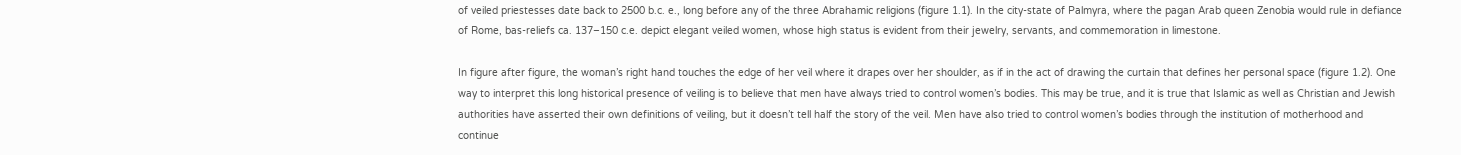of veiled priestesses date back to 2500 b.c. e., long before any of the three Abrahamic religions (figure 1.1). In the city-state of Palmyra, where the pagan Arab queen Zenobia would rule in defiance of Rome, bas-reliefs ca. 137–150 c.e. depict elegant veiled women, whose high status is evident from their jewelry, servants, and commemoration in limestone.

In figure after figure, the woman’s right hand touches the edge of her veil where it drapes over her shoulder, as if in the act of drawing the curtain that defines her personal space (figure 1.2). One way to interpret this long historical presence of veiling is to believe that men have always tried to control women’s bodies. This may be true, and it is true that Islamic as well as Christian and Jewish authorities have asserted their own definitions of veiling, but it doesn’t tell half the story of the veil. Men have also tried to control women’s bodies through the institution of motherhood and continue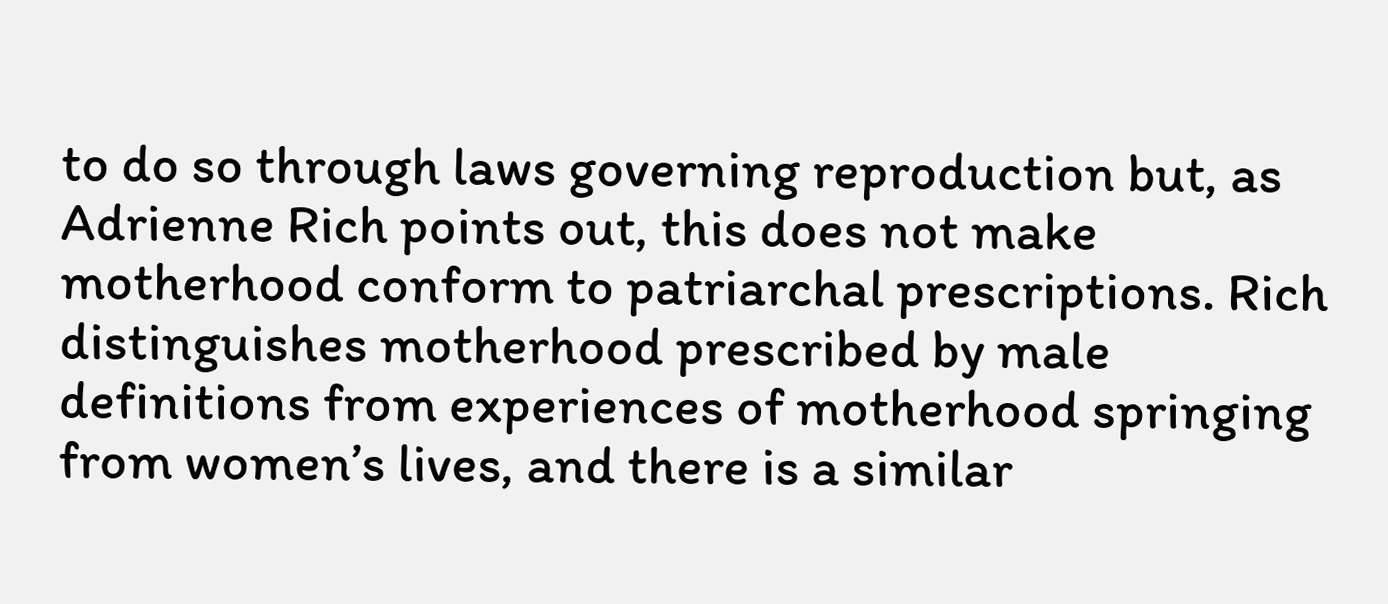to do so through laws governing reproduction but, as Adrienne Rich points out, this does not make motherhood conform to patriarchal prescriptions. Rich distinguishes motherhood prescribed by male definitions from experiences of motherhood springing from women’s lives, and there is a similar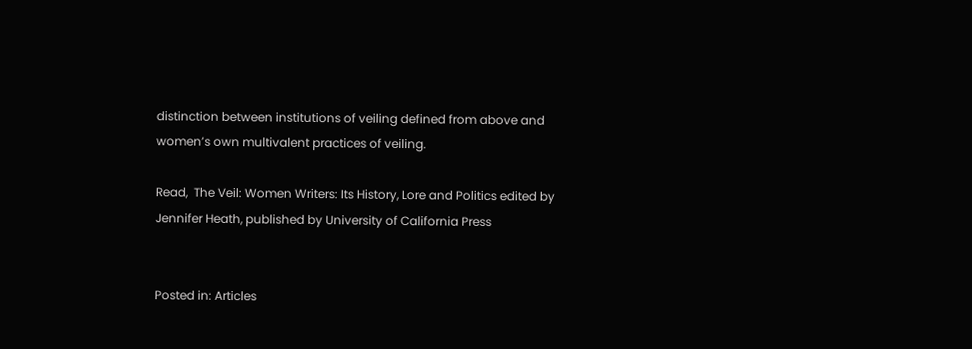distinction between institutions of veiling defined from above and women’s own multivalent practices of veiling.

Read,  The Veil: Women Writers: Its History, Lore and Politics edited by Jennifer Heath, published by University of California Press


Posted in: Articles